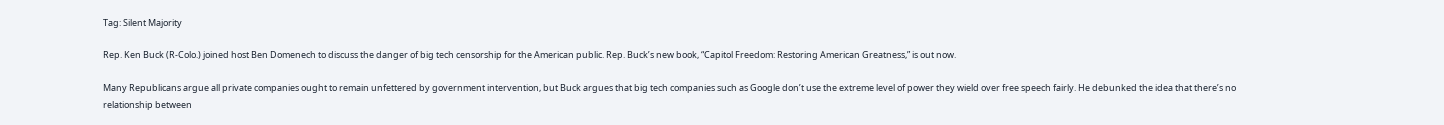Tag: Silent Majority

Rep. Ken Buck (R-Colo.) joined host Ben Domenech to discuss the danger of big tech censorship for the American public. Rep. Buck’s new book, “Capitol Freedom: Restoring American Greatness,” is out now.

Many Republicans argue all private companies ought to remain unfettered by government intervention, but Buck argues that big tech companies such as Google don’t use the extreme level of power they wield over free speech fairly. He debunked the idea that there’s no relationship between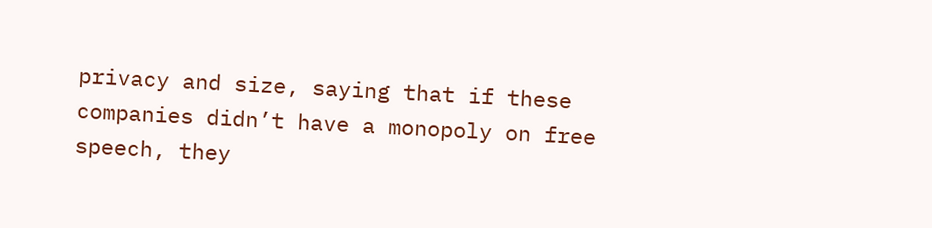privacy and size, saying that if these companies didn’t have a monopoly on free speech, they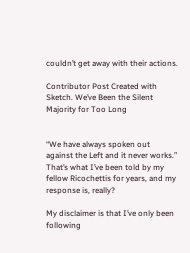couldn’t get away with their actions.

Contributor Post Created with Sketch. We’ve Been the Silent Majority for Too Long


“We have always spoken out against the Left and it never works.” That’s what I’ve been told by my fellow Ricochettis for years, and my response is, really?

My disclaimer is that I’ve only been following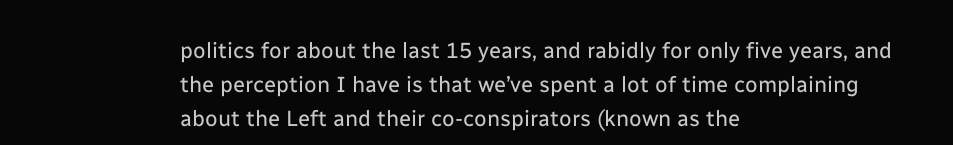politics for about the last 15 years, and rabidly for only five years, and the perception I have is that we’ve spent a lot of time complaining about the Left and their co-conspirators (known as the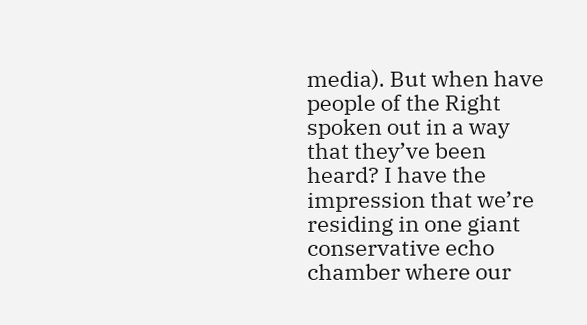media). But when have people of the Right spoken out in a way that they’ve been heard? I have the impression that we’re residing in one giant conservative echo chamber where our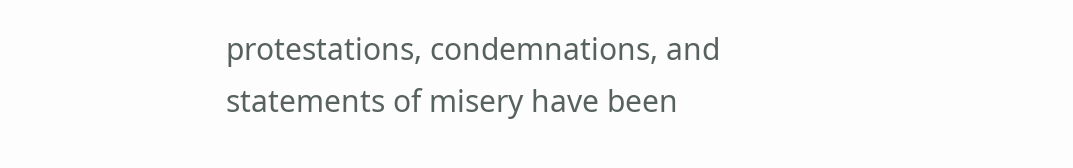protestations, condemnations, and statements of misery have been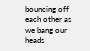bouncing off each other as we bang our heads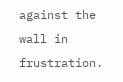against the wall in frustration.